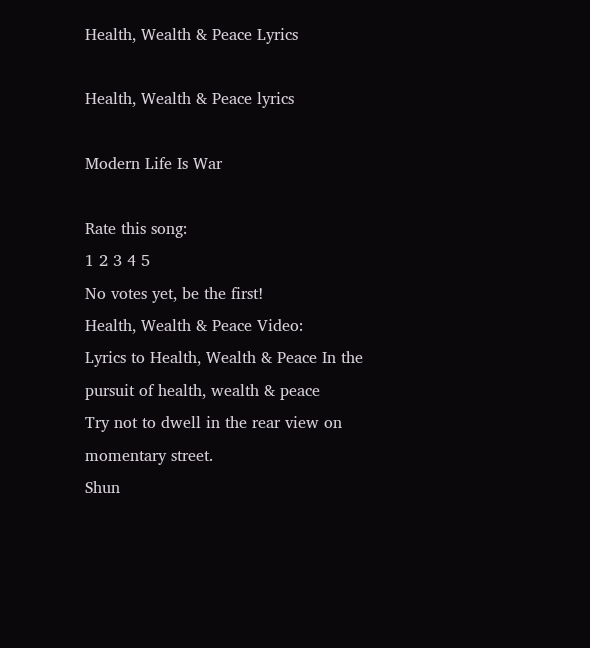Health, Wealth & Peace Lyrics

Health, Wealth & Peace lyrics

Modern Life Is War

Rate this song:
1 2 3 4 5
No votes yet, be the first!
Health, Wealth & Peace Video:
Lyrics to Health, Wealth & Peace In the pursuit of health, wealth & peace
Try not to dwell in the rear view on momentary street.
Shun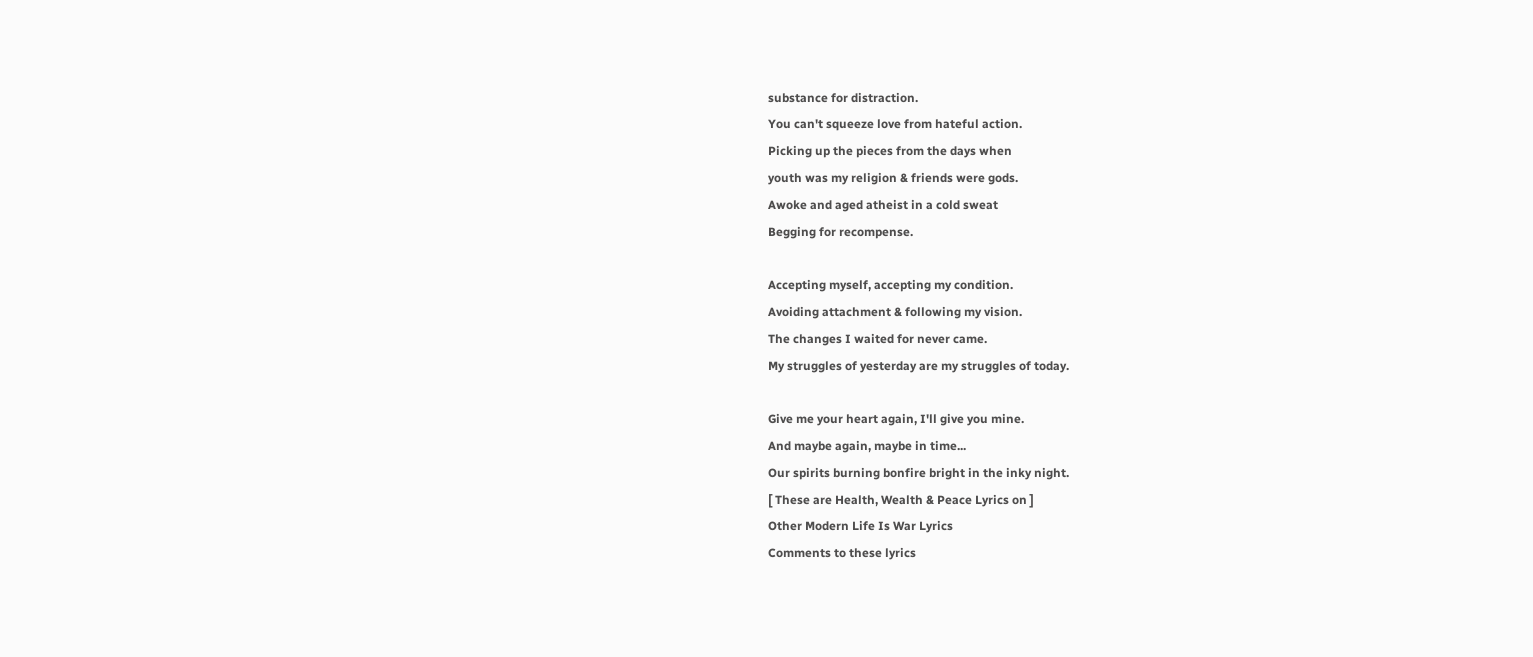substance for distraction.
You can't squeeze love from hateful action.
Picking up the pieces from the days when
youth was my religion & friends were gods.
Awoke and aged atheist in a cold sweat
Begging for recompense.

Accepting myself, accepting my condition.
Avoiding attachment & following my vision.
The changes I waited for never came.
My struggles of yesterday are my struggles of today.

Give me your heart again, I'll give you mine.
And maybe again, maybe in time...
Our spirits burning bonfire bright in the inky night.
[ These are Health, Wealth & Peace Lyrics on ]
Other Modern Life Is War Lyrics
Comments to these lyrics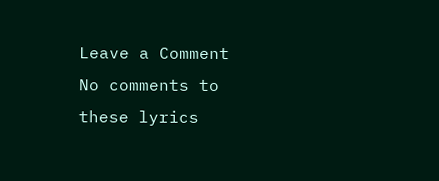Leave a Comment
No comments to these lyrics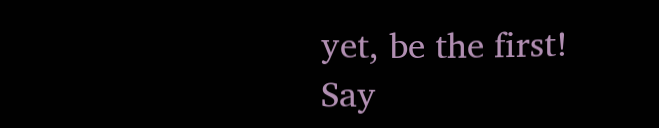yet, be the first!
Say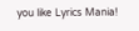you like Lyrics Mania!